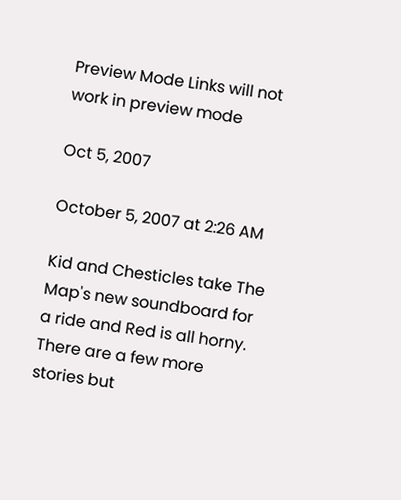Preview Mode Links will not work in preview mode

Oct 5, 2007

October 5, 2007 at 2:26 AM

Kid and Chesticles take The Map's new soundboard for a ride and Red is all horny. There are a few more stories but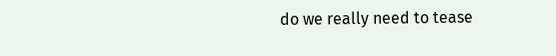do we really need to tease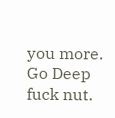you more. Go Deep fuck nut.